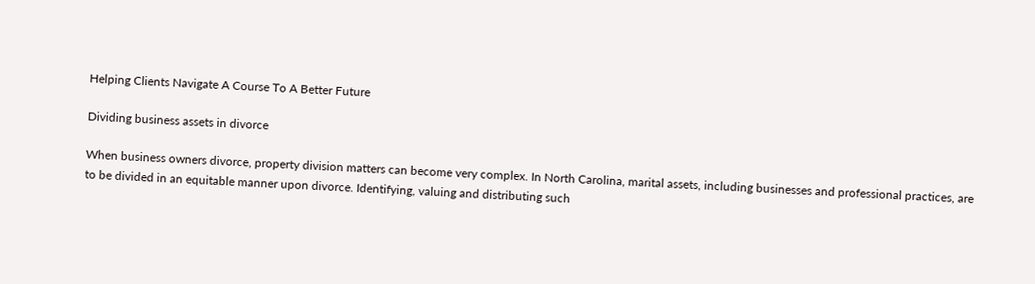Helping Clients Navigate A Course To A Better Future

Dividing business assets in divorce

When business owners divorce, property division matters can become very complex. In North Carolina, marital assets, including businesses and professional practices, are to be divided in an equitable manner upon divorce. Identifying, valuing and distributing such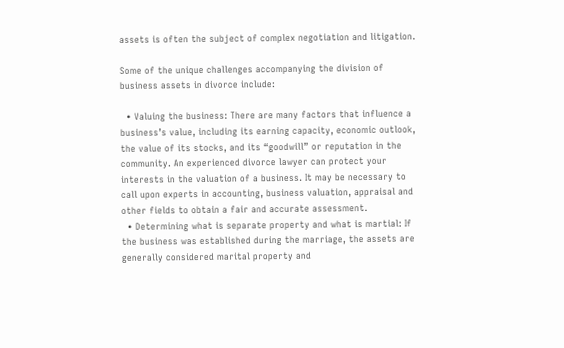assets is often the subject of complex negotiation and litigation.

Some of the unique challenges accompanying the division of business assets in divorce include:

  • Valuing the business: There are many factors that influence a business’s value, including its earning capacity, economic outlook, the value of its stocks, and its “goodwill” or reputation in the community. An experienced divorce lawyer can protect your interests in the valuation of a business. It may be necessary to call upon experts in accounting, business valuation, appraisal and other fields to obtain a fair and accurate assessment.
  • Determining what is separate property and what is martial: If the business was established during the marriage, the assets are generally considered marital property and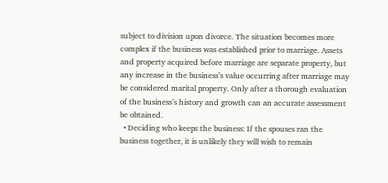subject to division upon divorce. The situation becomes more complex if the business was established prior to marriage. Assets and property acquired before marriage are separate property, but any increase in the business’s value occurring after marriage may be considered marital property. Only after a thorough evaluation of the business’s history and growth can an accurate assessment be obtained.
  • Deciding who keeps the business: If the spouses ran the business together, it is unlikely they will wish to remain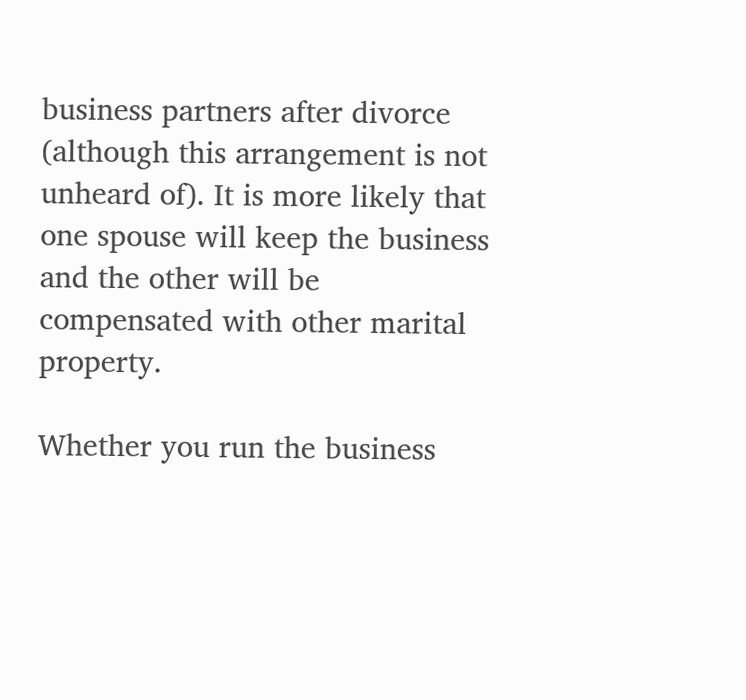business partners after divorce (although this arrangement is not unheard of). It is more likely that one spouse will keep the business and the other will be compensated with other marital property.

Whether you run the business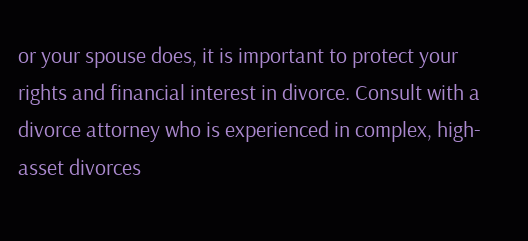or your spouse does, it is important to protect your rights and financial interest in divorce. Consult with a divorce attorney who is experienced in complex, high-asset divorces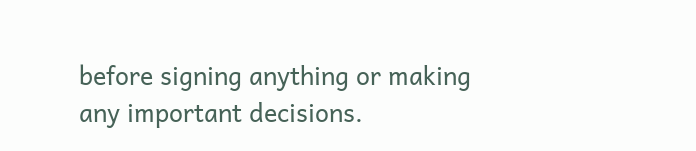before signing anything or making any important decisions.